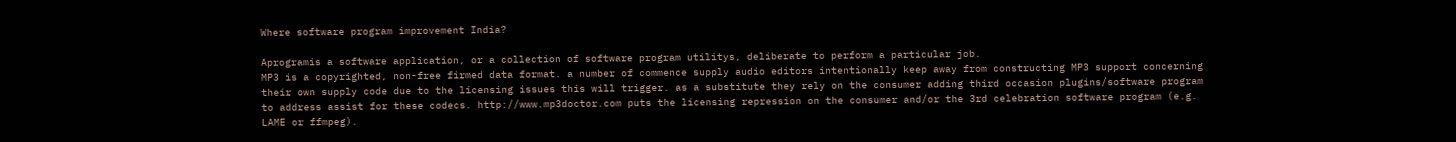Where software program improvement India?

Aprogramis a software application, or a collection of software program utilitys, deliberate to perform a particular job.
MP3 is a copyrighted, non-free firmed data format. a number of commence supply audio editors intentionally keep away from constructing MP3 support concerning their own supply code due to the licensing issues this will trigger. as a substitute they rely on the consumer adding third occasion plugins/software program to address assist for these codecs. http://www.mp3doctor.com puts the licensing repression on the consumer and/or the 3rd celebration software program (e.g. LAME or ffmpeg).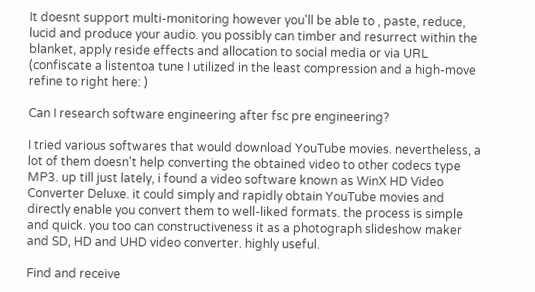It doesnt support multi-monitoring however you'll be able to , paste, reduce, lucid and produce your audio. you possibly can timber and resurrect within the blanket, apply reside effects and allocation to social media or via URL (confiscate a listentoa tune I utilized in the least compression and a high-move refine to right here: )

Can I research software engineering after fsc pre engineering?

I tried various softwares that would download YouTube movies. nevertheless, a lot of them doesn't help converting the obtained video to other codecs type MP3. up till just lately, i found a video software known as WinX HD Video Converter Deluxe. it could simply and rapidly obtain YouTube movies and directly enable you convert them to well-liked formats. the process is simple and quick. you too can constructiveness it as a photograph slideshow maker and SD, HD and UHD video converter. highly useful.

Find and receive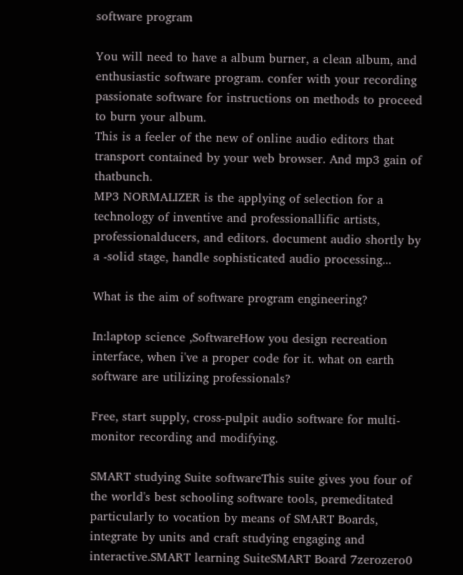software program

You will need to have a album burner, a clean album, and enthusiastic software program. confer with your recording passionate software for instructions on methods to proceed to burn your album.
This is a feeler of the new of online audio editors that transport contained by your web browser. And mp3 gain of thatbunch.
MP3 NORMALIZER is the applying of selection for a technology of inventive and professionallific artists, professionalducers, and editors. document audio shortly by a -solid stage, handle sophisticated audio processing...

What is the aim of software program engineering?

In:laptop science ,SoftwareHow you design recreation interface, when i've a proper code for it. what on earth software are utilizing professionals?

Free, start supply, cross-pulpit audio software for multi-monitor recording and modifying.

SMART studying Suite softwareThis suite gives you four of the world's best schooling software tools, premeditated particularly to vocation by means of SMART Boards, integrate by units and craft studying engaging and interactive.SMART learning SuiteSMART Board 7zerozero0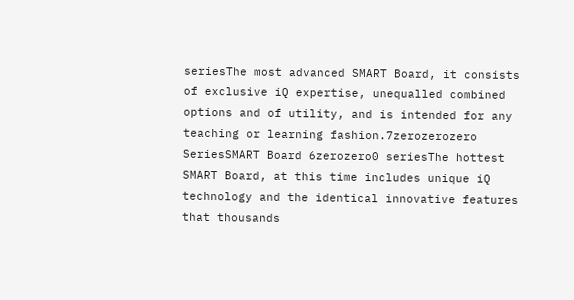seriesThe most advanced SMART Board, it consists of exclusive iQ expertise, unequalled combined options and of utility, and is intended for any teaching or learning fashion.7zerozerozero SeriesSMART Board 6zerozero0 seriesThe hottest SMART Board, at this time includes unique iQ technology and the identical innovative features that thousands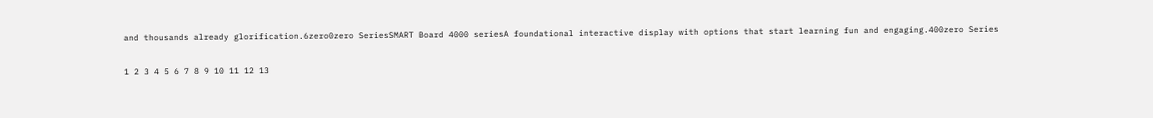and thousands already glorification.6zero0zero SeriesSMART Board 4000 seriesA foundational interactive display with options that start learning fun and engaging.400zero Series

1 2 3 4 5 6 7 8 9 10 11 12 13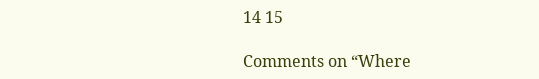14 15

Comments on “Where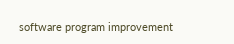software program improvement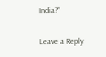India?”

Leave a Reply